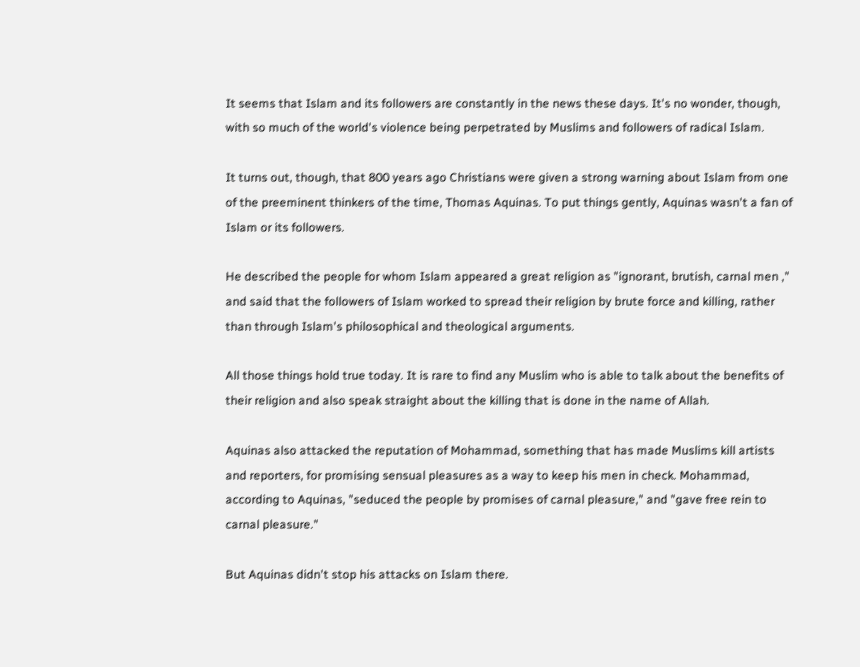It seems that Islam and its followers are constantly in the news these days. It's no wonder, though, with so much of the world's violence being perpetrated by Muslims and followers of radical Islam.

It turns out, though, that 800 years ago Christians were given a strong warning about Islam from one of the preeminent thinkers of the time, Thomas Aquinas. To put things gently, Aquinas wasn't a fan of Islam or its followers.

He described the people for whom Islam appeared a great religion as "ignorant, brutish, carnal men ," and said that the followers of Islam worked to spread their religion by brute force and killing, rather than through Islam's philosophical and theological arguments.

All those things hold true today. It is rare to find any Muslim who is able to talk about the benefits of their religion and also speak straight about the killing that is done in the name of Allah.

Aquinas also attacked the reputation of Mohammad, something that has made Muslims kill artists and reporters, for promising sensual pleasures as a way to keep his men in check. Mohammad, according to Aquinas, "seduced the people by promises of carnal pleasure," and "gave free rein to carnal pleasure."

But Aquinas didn't stop his attacks on Islam there.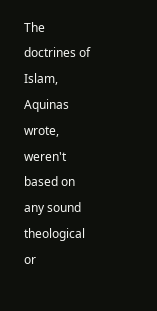The doctrines of Islam, Aquinas wrote, weren't based on any sound theological or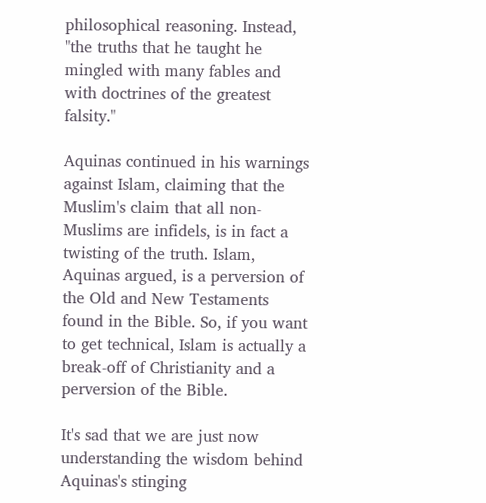philosophical reasoning. Instead, "the truths that he taught he mingled with many fables and with doctrines of the greatest falsity."

Aquinas continued in his warnings against Islam, claiming that the Muslim's claim that all non-Muslims are infidels, is in fact a twisting of the truth. Islam, Aquinas argued, is a perversion of the Old and New Testaments found in the Bible. So, if you want to get technical, Islam is actually a break-off of Christianity and a perversion of the Bible.

It's sad that we are just now understanding the wisdom behind Aquinas's stinging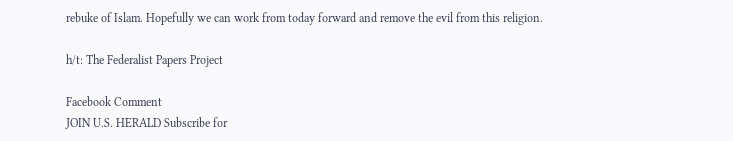rebuke of Islam. Hopefully we can work from today forward and remove the evil from this religion.

h/t: The Federalist Papers Project

Facebook Comment
JOIN U.S. HERALD Subscribe for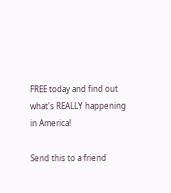FREE today and find out what's REALLY happening in America!

Send this to a friend